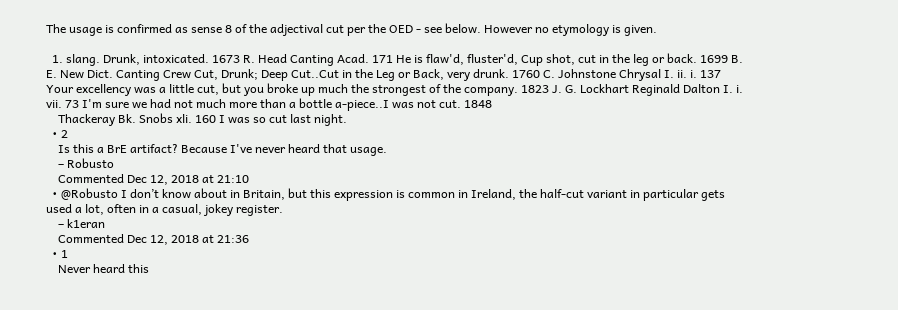The usage is confirmed as sense 8 of the adjectival cut per the OED - see below. However no etymology is given.

  1. slang. Drunk, intoxicated. 1673 R. Head Canting Acad. 171 He is flaw'd, fluster'd, Cup shot, cut in the leg or back. 1699 B. E. New Dict. Canting Crew Cut, Drunk; Deep Cut..Cut in the Leg or Back, very drunk. 1760 C. Johnstone Chrysal I. ii. i. 137 Your excellency was a little cut, but you broke up much the strongest of the company. 1823 J. G. Lockhart Reginald Dalton I. i. vii. 73 I'm sure we had not much more than a bottle a-piece..I was not cut. 1848
    Thackeray Bk. Snobs xli. 160 I was so cut last night.
  • 2
    Is this a BrE artifact? Because I've never heard that usage.
    – Robusto
    Commented Dec 12, 2018 at 21:10
  • @Robusto I don’t know about in Britain, but this expression is common in Ireland, the half-cut variant in particular gets used a lot, often in a casual, jokey register.
    – k1eran
    Commented Dec 12, 2018 at 21:36
  • 1
    Never heard this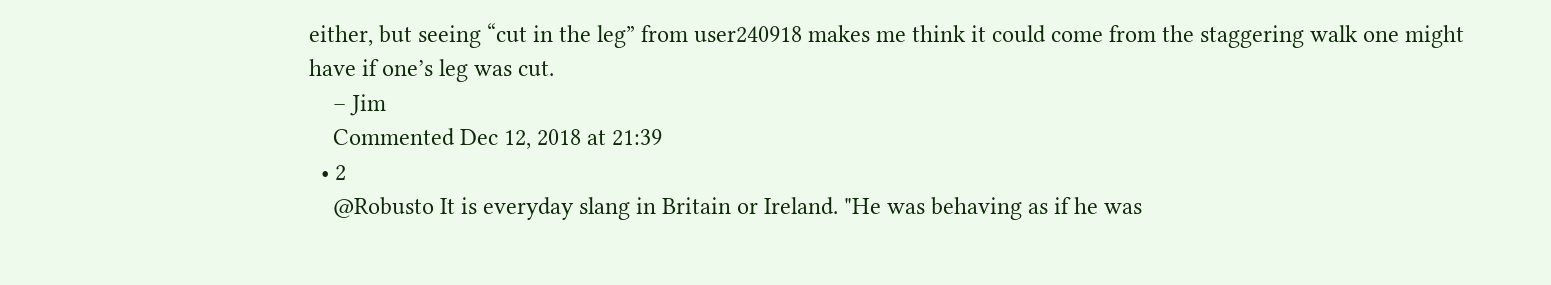either, but seeing “cut in the leg” from user240918 makes me think it could come from the staggering walk one might have if one’s leg was cut.
    – Jim
    Commented Dec 12, 2018 at 21:39
  • 2
    @Robusto It is everyday slang in Britain or Ireland. "He was behaving as if he was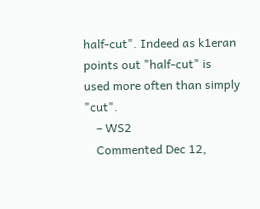half-cut". Indeed as k1eran points out "half-cut" is used more often than simply "cut".
    – WS2
    Commented Dec 12,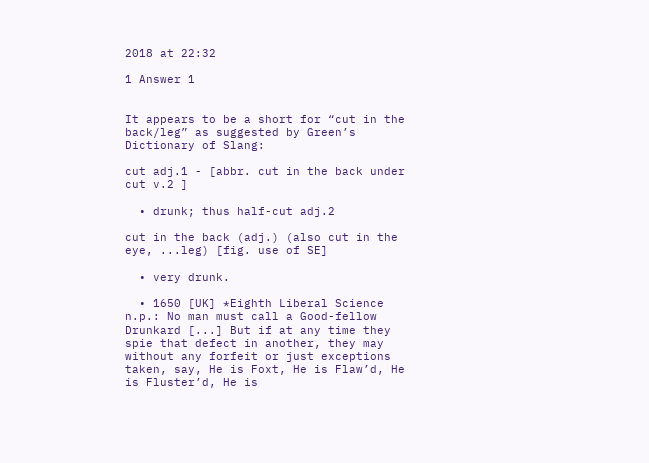2018 at 22:32

1 Answer 1


It appears to be a short for “cut in the back/leg” as suggested by Green’s Dictionary of Slang:

cut adj.1 - [abbr. cut in the back under cut v.2 ]

  • drunk; thus half-cut adj.2

cut in the back (adj.) (also cut in the eye, ...leg) [fig. use of SE]

  • very drunk.

  • 1650 [UK] *Eighth Liberal Science n.p.: No man must call a Good-fellow Drunkard [...] But if at any time they spie that defect in another, they may without any forfeit or just exceptions taken, say, He is Foxt, He is Flaw’d, He is Fluster’d, He is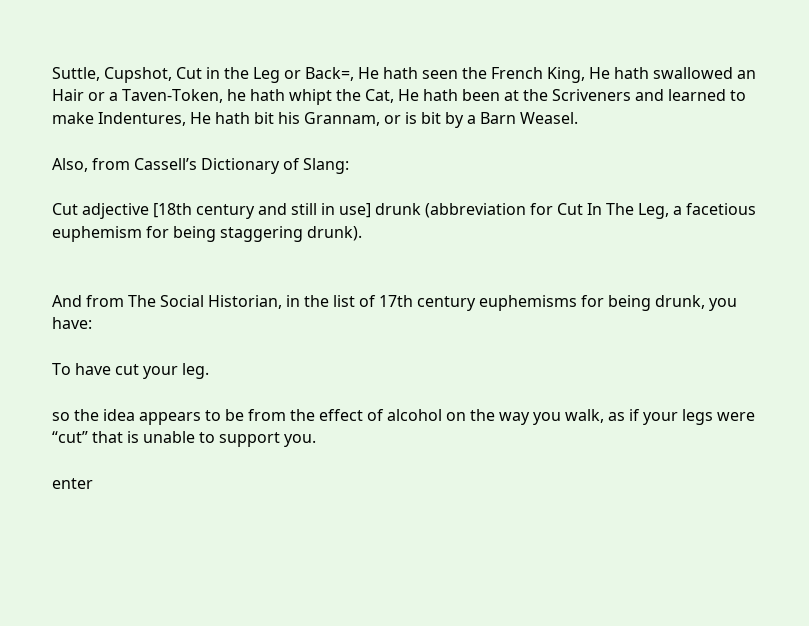Suttle, Cupshot, Cut in the Leg or Back=, He hath seen the French King, He hath swallowed an Hair or a Taven-Token, he hath whipt the Cat, He hath been at the Scriveners and learned to make Indentures, He hath bit his Grannam, or is bit by a Barn Weasel.

Also, from Cassell’s Dictionary of Slang:

Cut adjective [18th century and still in use] drunk (abbreviation for Cut In The Leg, a facetious euphemism for being staggering drunk).


And from The Social Historian, in the list of 17th century euphemisms for being drunk, you have:

To have cut your leg.

so the idea appears to be from the effect of alcohol on the way you walk, as if your legs were “cut” that is unable to support you.

enter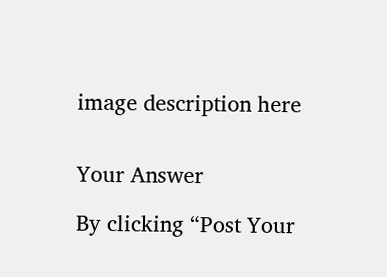image description here


Your Answer

By clicking “Post Your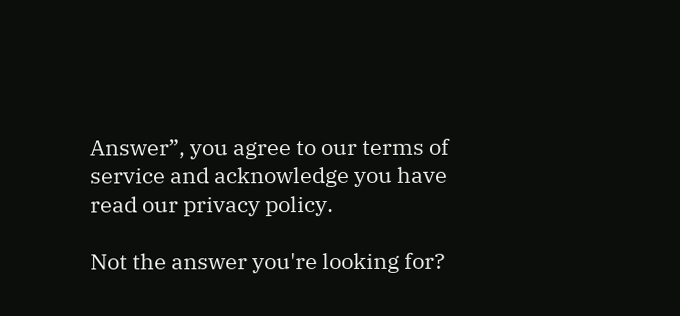Answer”, you agree to our terms of service and acknowledge you have read our privacy policy.

Not the answer you're looking for?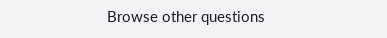Browse other questions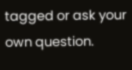tagged or ask your own question.